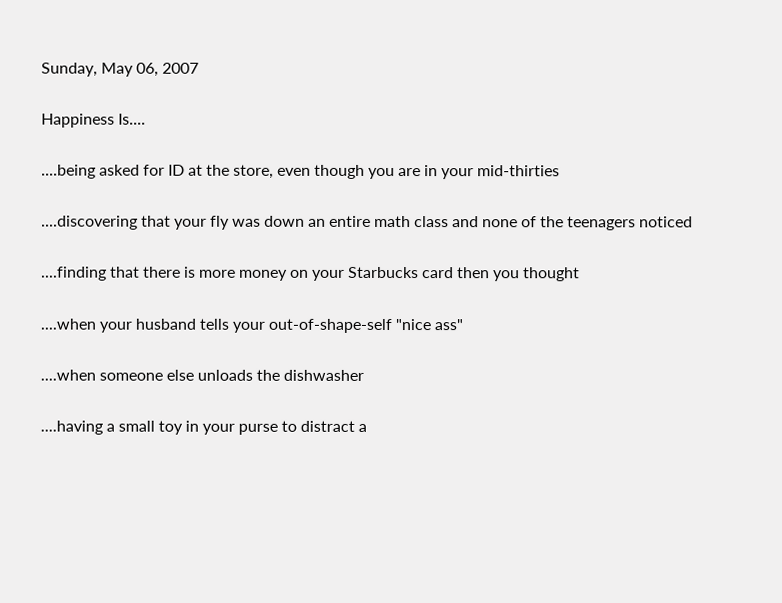Sunday, May 06, 2007

Happiness Is....

....being asked for ID at the store, even though you are in your mid-thirties

....discovering that your fly was down an entire math class and none of the teenagers noticed

....finding that there is more money on your Starbucks card then you thought

....when your husband tells your out-of-shape-self "nice ass"

....when someone else unloads the dishwasher

....having a small toy in your purse to distract a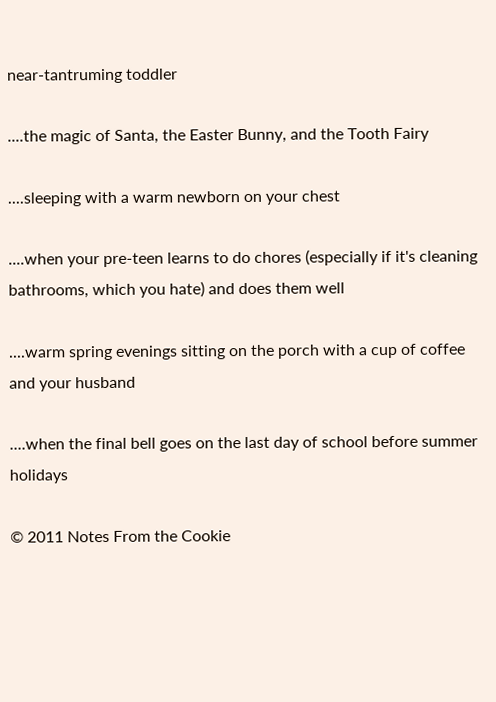near-tantruming toddler

....the magic of Santa, the Easter Bunny, and the Tooth Fairy

....sleeping with a warm newborn on your chest

....when your pre-teen learns to do chores (especially if it's cleaning bathrooms, which you hate) and does them well

....warm spring evenings sitting on the porch with a cup of coffee and your husband

....when the final bell goes on the last day of school before summer holidays

© 2011 Notes From the Cookie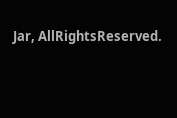Jar, AllRightsReserved.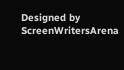Designed by ScreenWritersArena